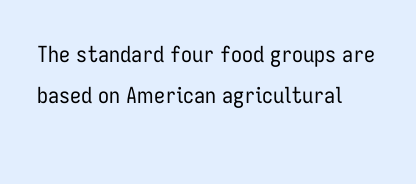The standard four food groups are based on American agricultural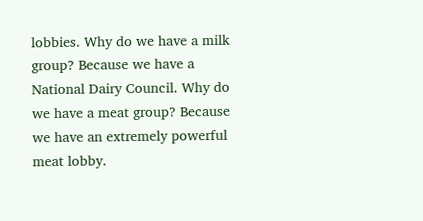lobbies. Why do we have a milk group? Because we have a National Dairy Council. Why do we have a meat group? Because we have an extremely powerful meat lobby.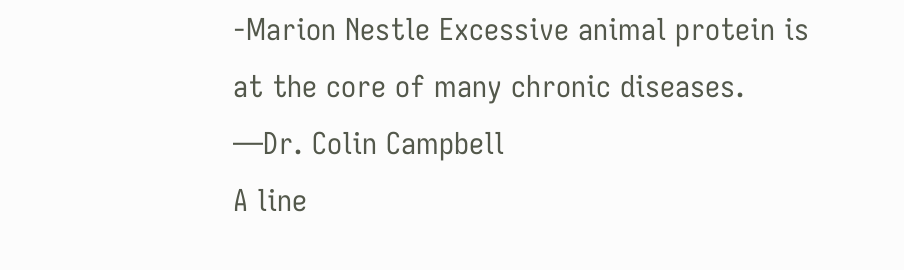-Marion Nestle Excessive animal protein is at the core of many chronic diseases.
—Dr. Colin Campbell
A line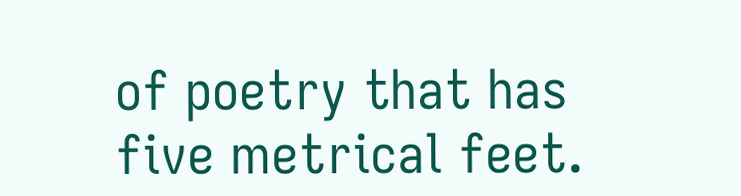of poetry that has five metrical feet.